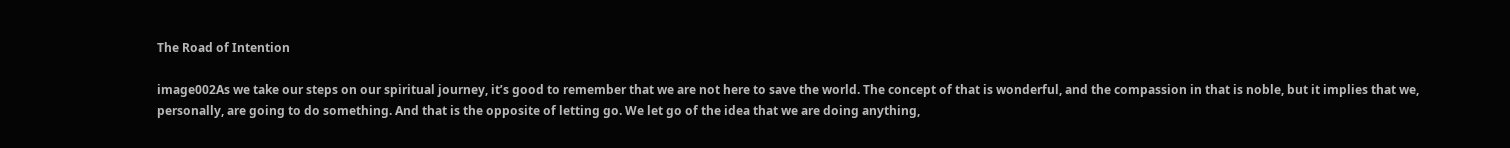The Road of Intention

image002As we take our steps on our spiritual journey, it’s good to remember that we are not here to save the world. The concept of that is wonderful, and the compassion in that is noble, but it implies that we, personally, are going to do something. And that is the opposite of letting go. We let go of the idea that we are doing anything,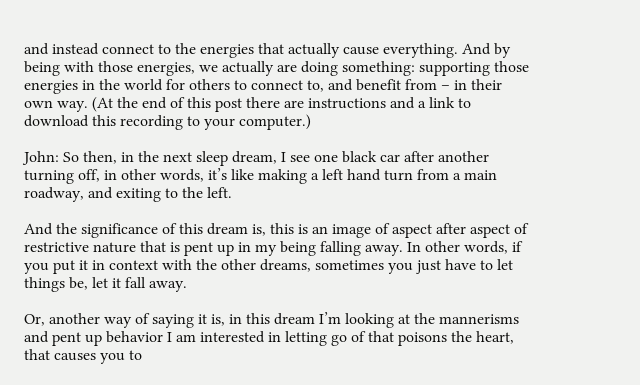and instead connect to the energies that actually cause everything. And by being with those energies, we actually are doing something: supporting those energies in the world for others to connect to, and benefit from – in their own way. (At the end of this post there are instructions and a link to download this recording to your computer.)

John: So then, in the next sleep dream, I see one black car after another turning off, in other words, it’s like making a left hand turn from a main roadway, and exiting to the left.

And the significance of this dream is, this is an image of aspect after aspect of restrictive nature that is pent up in my being falling away. In other words, if you put it in context with the other dreams, sometimes you just have to let things be, let it fall away.

Or, another way of saying it is, in this dream I’m looking at the mannerisms and pent up behavior I am interested in letting go of that poisons the heart, that causes you to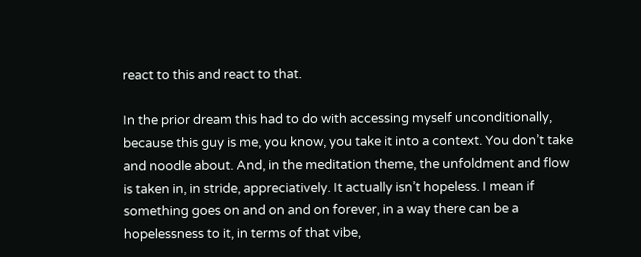react to this and react to that.

In the prior dream this had to do with accessing myself unconditionally, because this guy is me, you know, you take it into a context. You don’t take and noodle about. And, in the meditation theme, the unfoldment and flow is taken in, in stride, appreciatively. It actually isn’t hopeless. I mean if something goes on and on and on forever, in a way there can be a hopelessness to it, in terms of that vibe,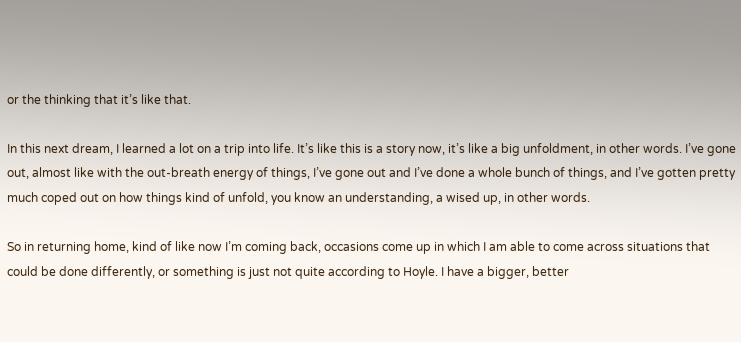or the thinking that it’s like that.

In this next dream, I learned a lot on a trip into life. It’s like this is a story now, it’s like a big unfoldment, in other words. I’ve gone out, almost like with the out-breath energy of things, I’ve gone out and I’ve done a whole bunch of things, and I’ve gotten pretty much coped out on how things kind of unfold, you know an understanding, a wised up, in other words.

So in returning home, kind of like now I’m coming back, occasions come up in which I am able to come across situations that could be done differently, or something is just not quite according to Hoyle. I have a bigger, better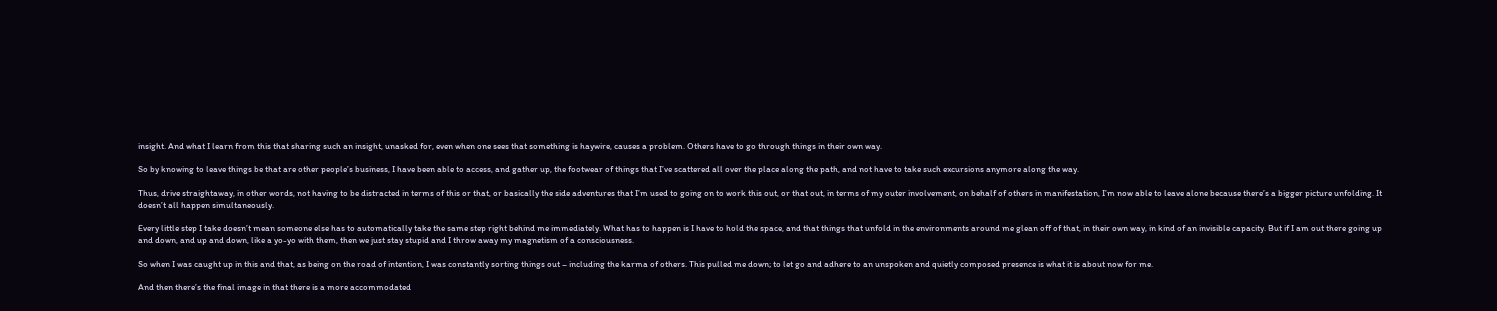insight. And what I learn from this that sharing such an insight, unasked for, even when one sees that something is haywire, causes a problem. Others have to go through things in their own way.

So by knowing to leave things be that are other people’s business, I have been able to access, and gather up, the footwear of things that I’ve scattered all over the place along the path, and not have to take such excursions anymore along the way.

Thus, drive straightaway, in other words, not having to be distracted in terms of this or that, or basically the side adventures that I’m used to going on to work this out, or that out, in terms of my outer involvement, on behalf of others in manifestation, I’m now able to leave alone because there’s a bigger picture unfolding. It doesn’t all happen simultaneously.

Every little step I take doesn’t mean someone else has to automatically take the same step right behind me immediately. What has to happen is I have to hold the space, and that things that unfold in the environments around me glean off of that, in their own way, in kind of an invisible capacity. But if I am out there going up and down, and up and down, like a yo-yo with them, then we just stay stupid and I throw away my magnetism of a consciousness.

So when I was caught up in this and that, as being on the road of intention, I was constantly sorting things out – including the karma of others. This pulled me down; to let go and adhere to an unspoken and quietly composed presence is what it is about now for me.

And then there’s the final image in that there is a more accommodated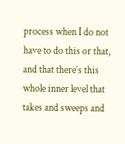process when I do not have to do this or that, and that there’s this whole inner level that takes and sweeps and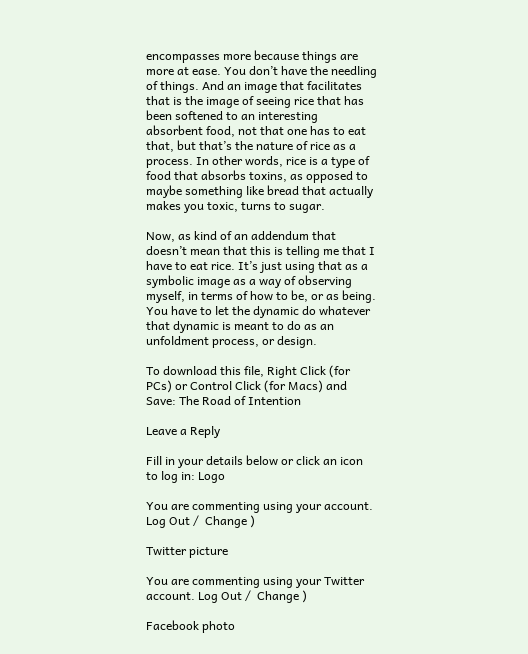encompasses more because things are more at ease. You don’t have the needling of things. And an image that facilitates that is the image of seeing rice that has been softened to an interesting absorbent food, not that one has to eat that, but that’s the nature of rice as a process. In other words, rice is a type of food that absorbs toxins, as opposed to maybe something like bread that actually makes you toxic, turns to sugar.

Now, as kind of an addendum that doesn’t mean that this is telling me that I have to eat rice. It’s just using that as a symbolic image as a way of observing myself, in terms of how to be, or as being. You have to let the dynamic do whatever that dynamic is meant to do as an unfoldment process, or design.

To download this file, Right Click (for PCs) or Control Click (for Macs) and Save: The Road of Intention

Leave a Reply

Fill in your details below or click an icon to log in: Logo

You are commenting using your account. Log Out /  Change )

Twitter picture

You are commenting using your Twitter account. Log Out /  Change )

Facebook photo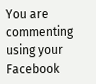You are commenting using your Facebook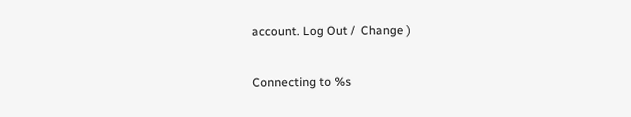account. Log Out /  Change )

Connecting to %s